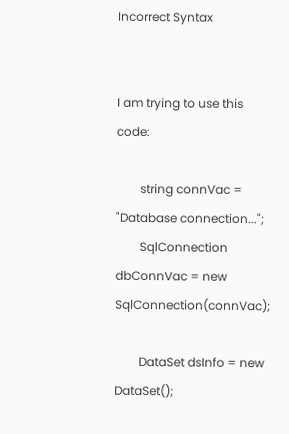Incorrect Syntax


I am trying to use this code:

        string connVac = "Database connection...";
        SqlConnection dbConnVac = new SqlConnection(connVac);

        DataSet dsInfo = new DataSet();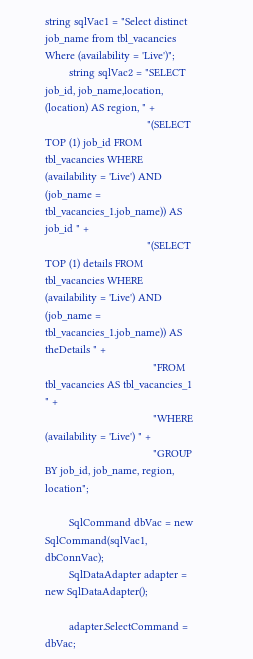string sqlVac1 = "Select distinct job_name from tbl_vacancies Where (availability = 'Live')";
        string sqlVac2 = "SELECT job_id, job_name,location, (location) AS region, " +
                                  "(SELECT TOP (1) job_id FROM tbl_vacancies WHERE (availability = 'Live') AND (job_name = tbl_vacancies_1.job_name)) AS job_id " +
                                  "(SELECT TOP (1) details FROM tbl_vacancies WHERE (availability = 'Live') AND (job_name = tbl_vacancies_1.job_name)) AS theDetails " +
                                    "FROM tbl_vacancies AS tbl_vacancies_1 " +
                                    "WHERE (availability = 'Live') " +
                                    "GROUP BY job_id, job_name, region, location";

        SqlCommand dbVac = new SqlCommand(sqlVac1, dbConnVac);
        SqlDataAdapter adapter = new SqlDataAdapter();

        adapter.SelectCommand = dbVac;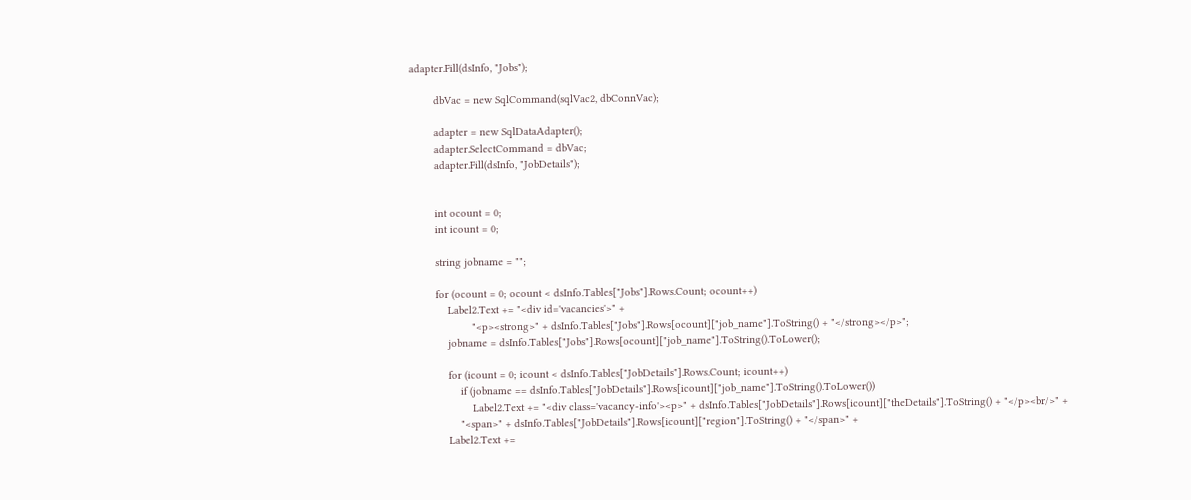adapter.Fill(dsInfo, "Jobs");

        dbVac = new SqlCommand(sqlVac2, dbConnVac);

        adapter = new SqlDataAdapter();
        adapter.SelectCommand = dbVac;
        adapter.Fill(dsInfo, "JobDetails");


        int ocount = 0;
        int icount = 0;

        string jobname = "";

        for (ocount = 0; ocount < dsInfo.Tables["Jobs"].Rows.Count; ocount++)
            Label2.Text += "<div id='vacancies'>" +
                    "<p><strong>" + dsInfo.Tables["Jobs"].Rows[ocount]["job_name"].ToString() + "</strong></p>";
            jobname = dsInfo.Tables["Jobs"].Rows[ocount]["job_name"].ToString().ToLower();

            for (icount = 0; icount < dsInfo.Tables["JobDetails"].Rows.Count; icount++)
                if (jobname == dsInfo.Tables["JobDetails"].Rows[icount]["job_name"].ToString().ToLower())
                    Label2.Text += "<div class='vacancy-info'><p>" + dsInfo.Tables["JobDetails"].Rows[icount]["theDetails"].ToString() + "</p><br/>" +
                "<span>" + dsInfo.Tables["JobDetails"].Rows[icount]["region"].ToString() + "</span>" +
            Label2.Text +=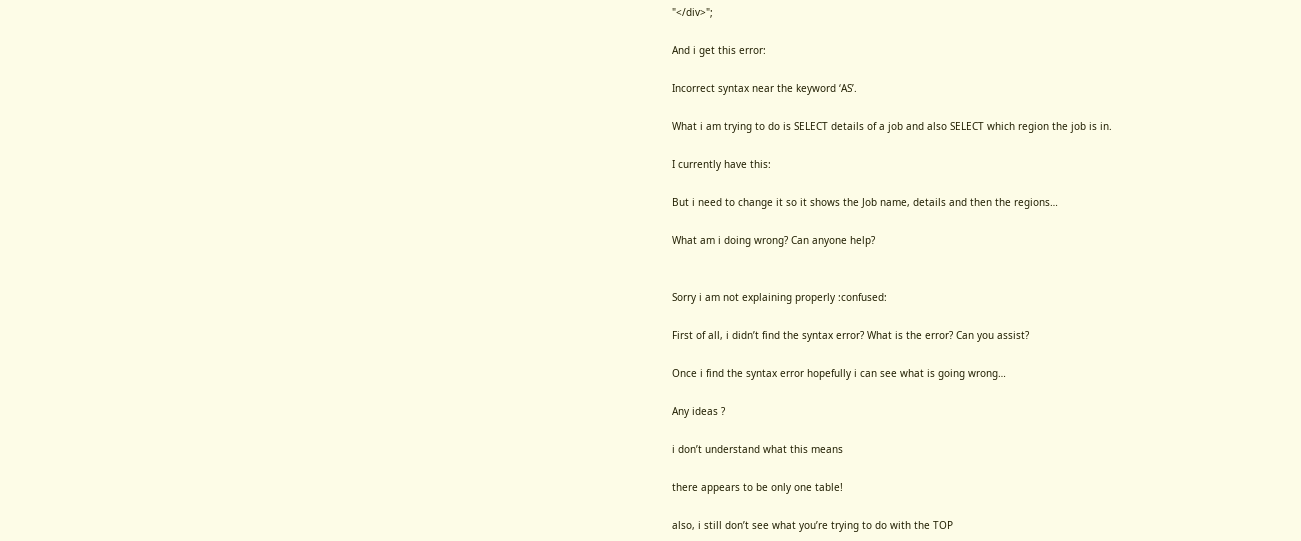"</div>";

And i get this error:

Incorrect syntax near the keyword ‘AS’.

What i am trying to do is SELECT details of a job and also SELECT which region the job is in.

I currently have this:

But i need to change it so it shows the Job name, details and then the regions…

What am i doing wrong? Can anyone help?


Sorry i am not explaining properly :confused:

First of all, i didn’t find the syntax error? What is the error? Can you assist?

Once i find the syntax error hopefully i can see what is going wrong…

Any ideas ?

i don’t understand what this means

there appears to be only one table!

also, i still don’t see what you’re trying to do with the TOP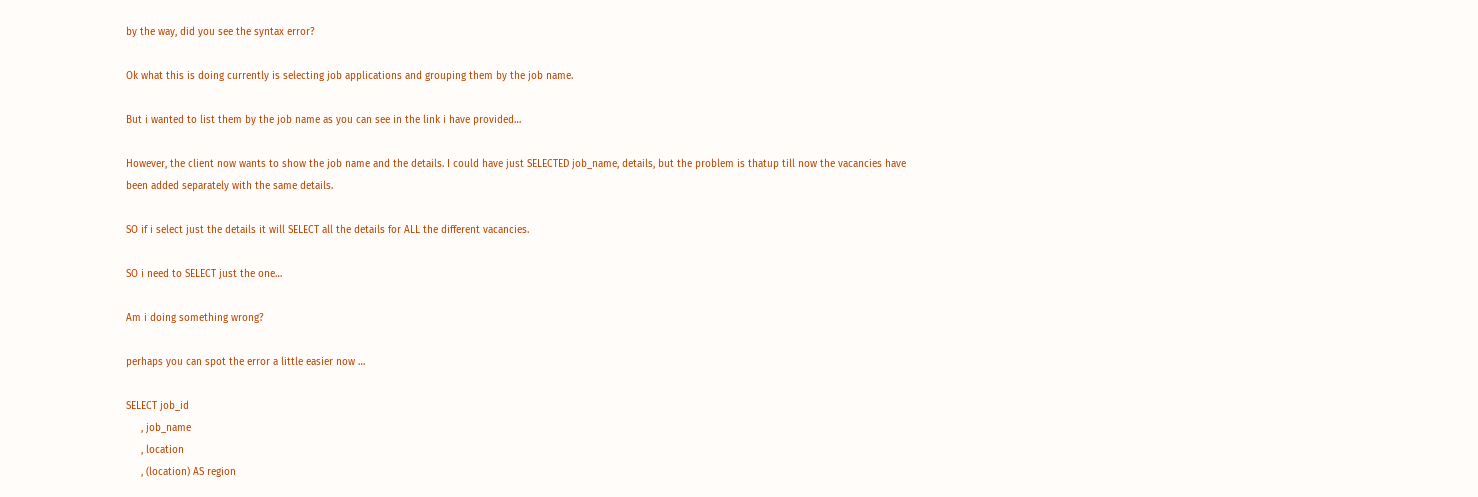by the way, did you see the syntax error?

Ok what this is doing currently is selecting job applications and grouping them by the job name.

But i wanted to list them by the job name as you can see in the link i have provided…

However, the client now wants to show the job name and the details. I could have just SELECTED job_name, details, but the problem is thatup till now the vacancies have been added separately with the same details.

SO if i select just the details it will SELECT all the details for ALL the different vacancies.

SO i need to SELECT just the one…

Am i doing something wrong?

perhaps you can spot the error a little easier now …

SELECT job_id
     , job_name
     , location
     , (location) AS region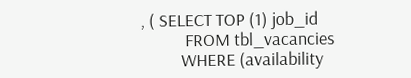, ( SELECT TOP (1) job_id
           FROM tbl_vacancies
          WHERE (availability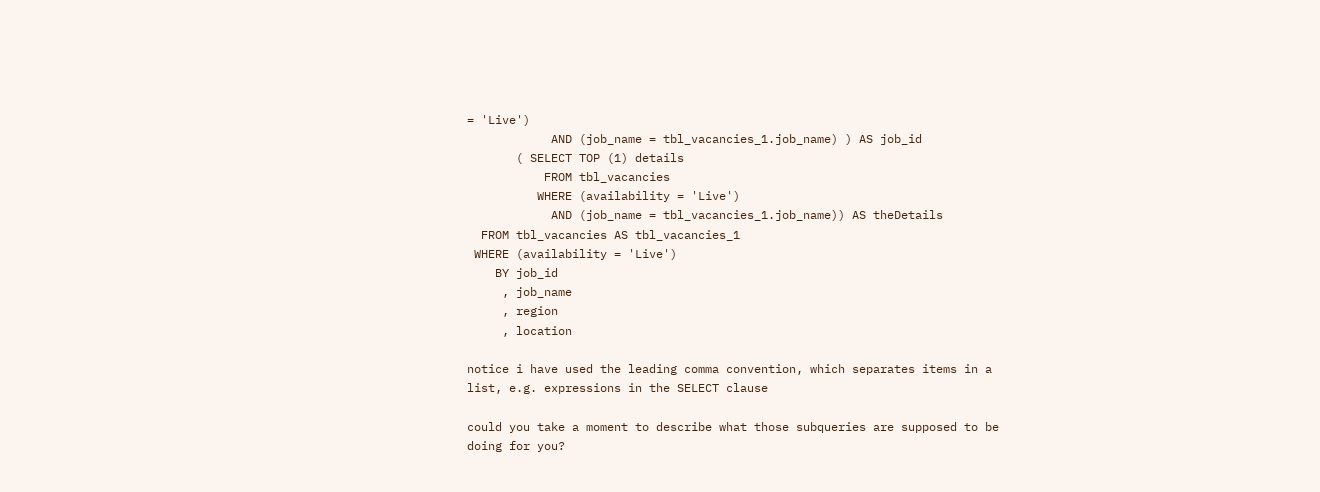= 'Live')
            AND (job_name = tbl_vacancies_1.job_name) ) AS job_id
       ( SELECT TOP (1) details
           FROM tbl_vacancies
          WHERE (availability = 'Live')
            AND (job_name = tbl_vacancies_1.job_name)) AS theDetails
  FROM tbl_vacancies AS tbl_vacancies_1
 WHERE (availability = 'Live')
    BY job_id
     , job_name
     , region
     , location

notice i have used the leading comma convention, which separates items in a list, e.g. expressions in the SELECT clause

could you take a moment to describe what those subqueries are supposed to be doing for you?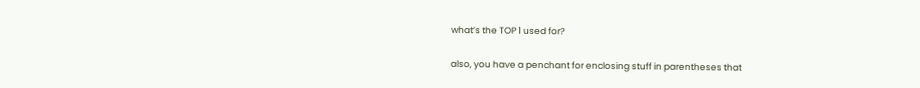what’s the TOP 1 used for?

also, you have a penchant for enclosing stuff in parentheses that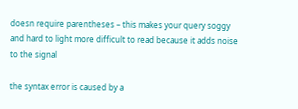doesn require parentheses – this makes your query soggy and hard to light more difficult to read because it adds noise to the signal

the syntax error is caused by a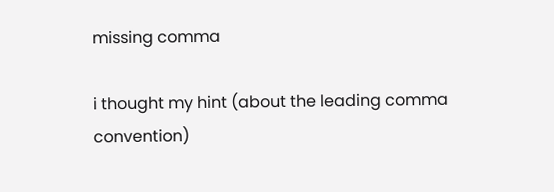missing comma

i thought my hint (about the leading comma convention)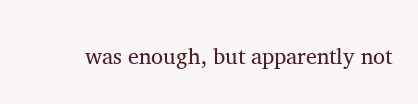was enough, but apparently not